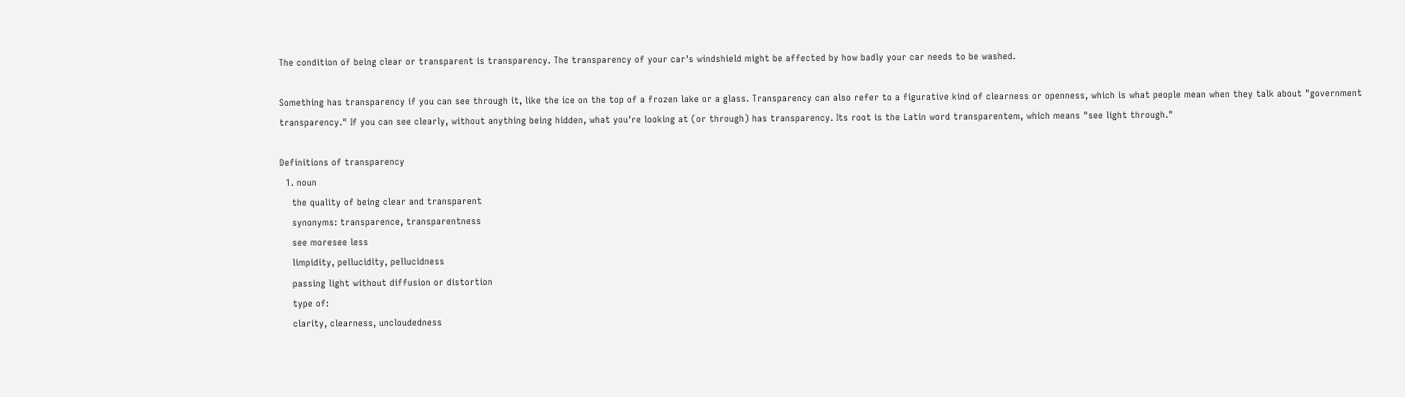The condition of being clear or transparent is transparency. The transparency of your car's windshield might be affected by how badly your car needs to be washed.

Something has transparency if you can see through it, like the ice on the top of a frozen lake or a glass. Transparency can also refer to a figurative kind of clearness or openness, which is what people mean when they talk about "government transparency." If you can see clearly, without anything being hidden, what you're looking at (or through) has transparency. Its root is the Latin word transparentem, which means "see light through."

Definitions of transparency
  1. noun
    the quality of being clear and transparent
    synonyms: transparence, transparentness
    see moresee less
    limpidity, pellucidity, pellucidness
    passing light without diffusion or distortion
    type of:
    clarity, clearness, uncloudedness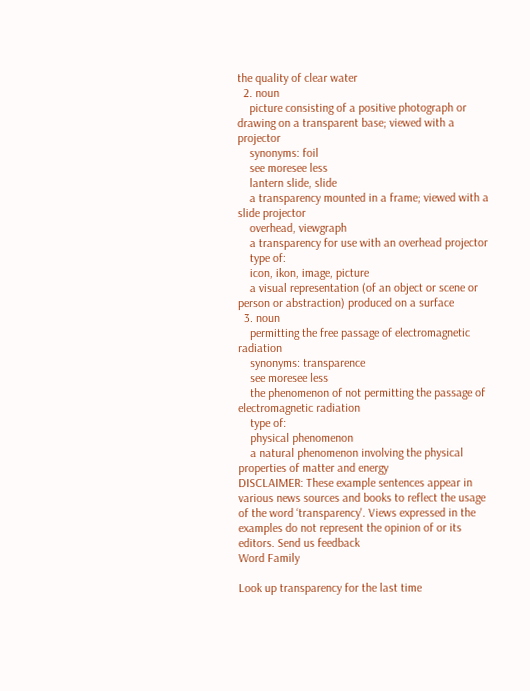the quality of clear water
  2. noun
    picture consisting of a positive photograph or drawing on a transparent base; viewed with a projector
    synonyms: foil
    see moresee less
    lantern slide, slide
    a transparency mounted in a frame; viewed with a slide projector
    overhead, viewgraph
    a transparency for use with an overhead projector
    type of:
    icon, ikon, image, picture
    a visual representation (of an object or scene or person or abstraction) produced on a surface
  3. noun
    permitting the free passage of electromagnetic radiation
    synonyms: transparence
    see moresee less
    the phenomenon of not permitting the passage of electromagnetic radiation
    type of:
    physical phenomenon
    a natural phenomenon involving the physical properties of matter and energy
DISCLAIMER: These example sentences appear in various news sources and books to reflect the usage of the word ‘transparency'. Views expressed in the examples do not represent the opinion of or its editors. Send us feedback
Word Family

Look up transparency for the last time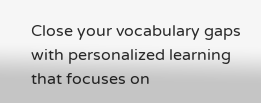Close your vocabulary gaps with personalized learning that focuses on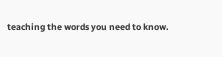teaching the words you need to know.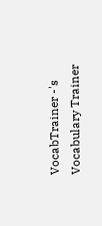VocabTrainer -'s Vocabulary Trainer